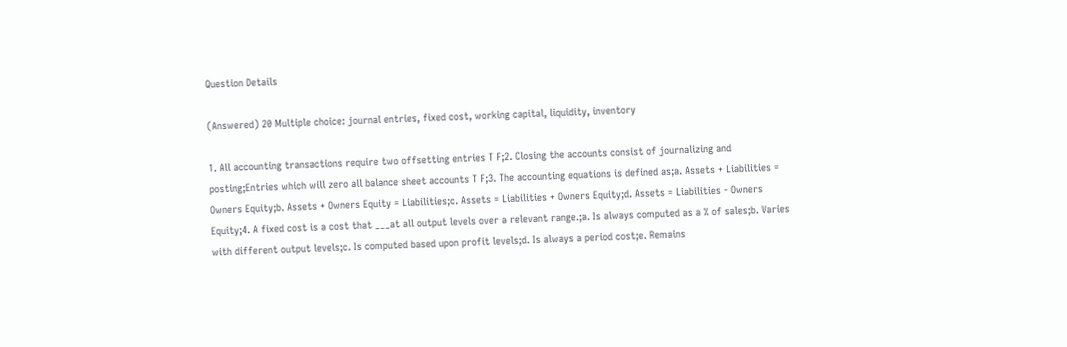Question Details

(Answered) 20 Multiple choice: journal entries, fixed cost, working capital, liquidity, inventory

1. All accounting transactions require two offsetting entries T F;2. Closing the accounts consist of journalizing and posting;Entries which will zero all balance sheet accounts T F;3. The accounting equations is defined as;a. Assets + Liabilities = Owners Equity;b. Assets + Owners Equity = Liabilities;c. Assets = Liabilities + Owners Equity;d. Assets = Liabilities - Owners Equity;4. A fixed cost is a cost that ___at all output levels over a relevant range.;a. Is always computed as a % of sales;b. Varies with different output levels;c. Is computed based upon profit levels;d. Is always a period cost;e. Remains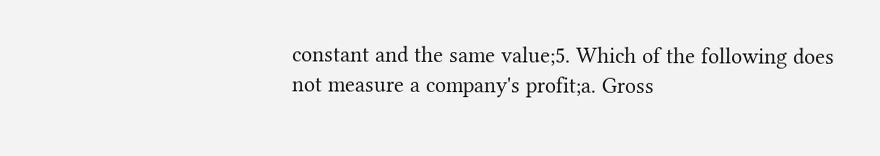constant and the same value;5. Which of the following does not measure a company's profit;a. Gross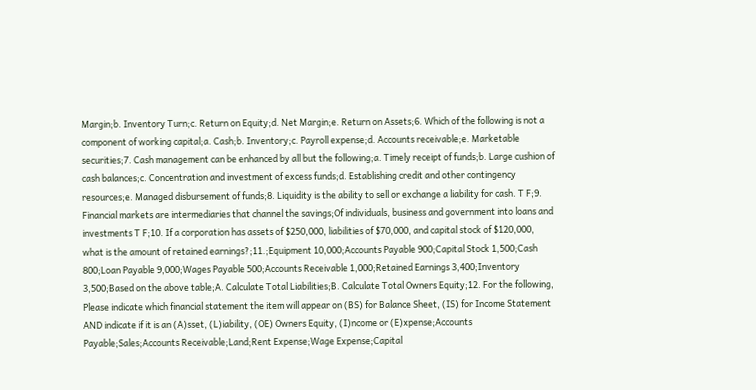Margin;b. Inventory Turn;c. Return on Equity;d. Net Margin;e. Return on Assets;6. Which of the following is not a component of working capital;a. Cash;b. Inventory;c. Payroll expense;d. Accounts receivable;e. Marketable securities;7. Cash management can be enhanced by all but the following;a. Timely receipt of funds;b. Large cushion of cash balances;c. Concentration and investment of excess funds;d. Establishing credit and other contingency resources;e. Managed disbursement of funds;8. Liquidity is the ability to sell or exchange a liability for cash. T F;9. Financial markets are intermediaries that channel the savings;Of individuals, business and government into loans and investments T F;10. If a corporation has assets of $250,000, liabilities of $70,000, and capital stock of $120,000, what is the amount of retained earnings?;11.;Equipment 10,000;Accounts Payable 900;Capital Stock 1,500;Cash 800;Loan Payable 9,000;Wages Payable 500;Accounts Receivable 1,000;Retained Earnings 3,400;Inventory 3,500;Based on the above table;A. Calculate Total Liabilities;B. Calculate Total Owners Equity;12. For the following, Please indicate which financial statement the item will appear on (BS) for Balance Sheet, (IS) for Income Statement AND indicate if it is an (A)sset, (L)iability, (OE) Owners Equity, (I)ncome or (E)xpense;Accounts Payable;Sales;Accounts Receivable;Land;Rent Expense;Wage Expense;Capital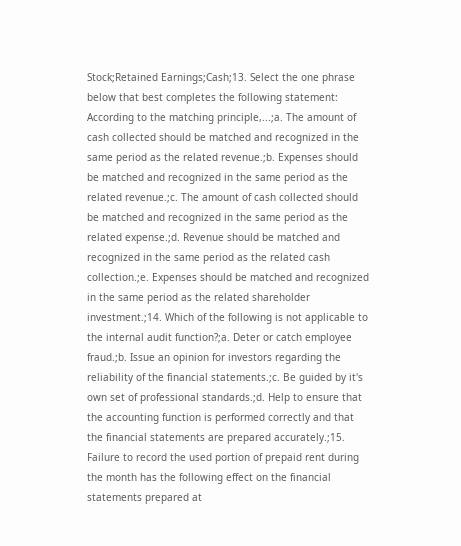Stock;Retained Earnings;Cash;13. Select the one phrase below that best completes the following statement: According to the matching principle,...;a. The amount of cash collected should be matched and recognized in the same period as the related revenue.;b. Expenses should be matched and recognized in the same period as the related revenue.;c. The amount of cash collected should be matched and recognized in the same period as the related expense.;d. Revenue should be matched and recognized in the same period as the related cash collection.;e. Expenses should be matched and recognized in the same period as the related shareholder investment.;14. Which of the following is not applicable to the internal audit function?;a. Deter or catch employee fraud.;b. Issue an opinion for investors regarding the reliability of the financial statements.;c. Be guided by it's own set of professional standards.;d. Help to ensure that the accounting function is performed correctly and that the financial statements are prepared accurately.;15. Failure to record the used portion of prepaid rent during the month has the following effect on the financial statements prepared at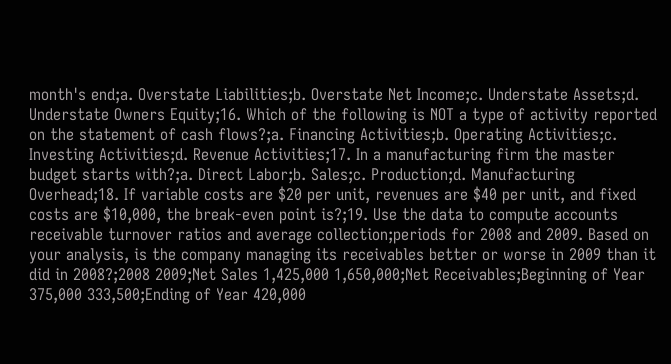month's end;a. Overstate Liabilities;b. Overstate Net Income;c. Understate Assets;d. Understate Owners Equity;16. Which of the following is NOT a type of activity reported on the statement of cash flows?;a. Financing Activities;b. Operating Activities;c. Investing Activities;d. Revenue Activities;17. In a manufacturing firm the master budget starts with?;a. Direct Labor;b. Sales;c. Production;d. Manufacturing Overhead;18. If variable costs are $20 per unit, revenues are $40 per unit, and fixed costs are $10,000, the break-even point is?;19. Use the data to compute accounts receivable turnover ratios and average collection;periods for 2008 and 2009. Based on your analysis, is the company managing its receivables better or worse in 2009 than it did in 2008?;2008 2009;Net Sales 1,425,000 1,650,000;Net Receivables;Beginning of Year 375,000 333,500;Ending of Year 420,000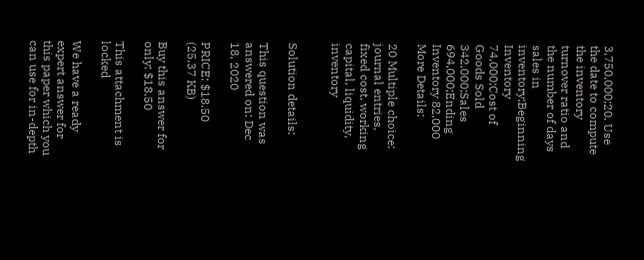3,750,000;20. Use the date to compute the inventory turnover ratio and the number of days sales in inventory;Beginning Inventory 74,000;Cost of Goods Sold 342,000;Sales 694,000;Ending Inventory 82,000
More Details:

20 Multiple choice: journal entries, fixed cost, working capital, liquidity, inventory


Solution details:

This question was answered on: Dec 18, 2020

PRICE: $18.50 (25.37 KB)

Buy this answer for only: $18.50

This attachment is locked

We have a ready expert answer for this paper which you can use for in-depth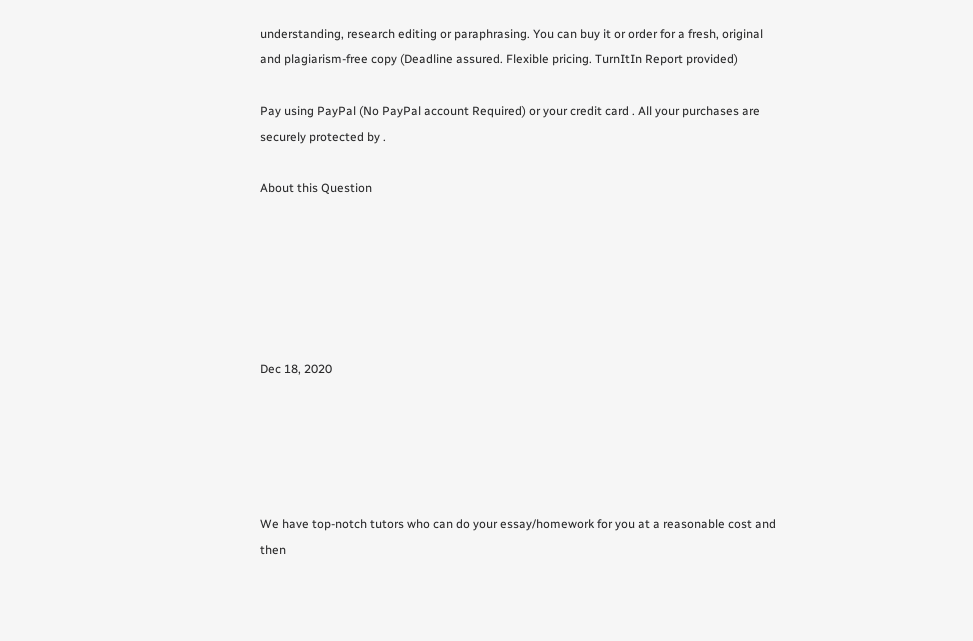understanding, research editing or paraphrasing. You can buy it or order for a fresh, original and plagiarism-free copy (Deadline assured. Flexible pricing. TurnItIn Report provided)

Pay using PayPal (No PayPal account Required) or your credit card . All your purchases are securely protected by .

About this Question






Dec 18, 2020





We have top-notch tutors who can do your essay/homework for you at a reasonable cost and then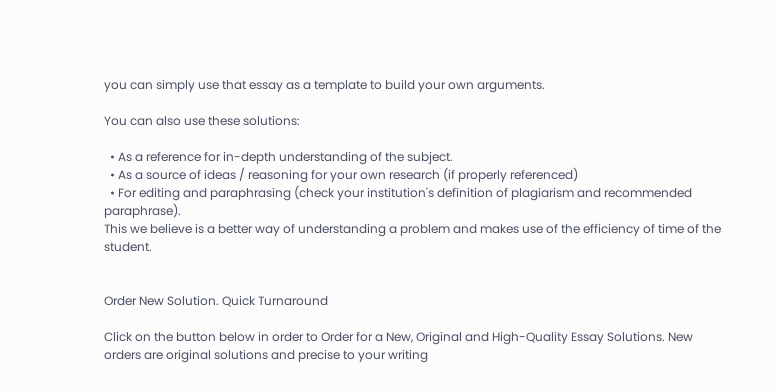you can simply use that essay as a template to build your own arguments.

You can also use these solutions:

  • As a reference for in-depth understanding of the subject.
  • As a source of ideas / reasoning for your own research (if properly referenced)
  • For editing and paraphrasing (check your institution's definition of plagiarism and recommended paraphrase).
This we believe is a better way of understanding a problem and makes use of the efficiency of time of the student.


Order New Solution. Quick Turnaround

Click on the button below in order to Order for a New, Original and High-Quality Essay Solutions. New orders are original solutions and precise to your writing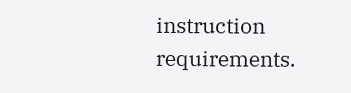instruction requirements.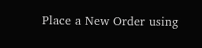Place a New Order using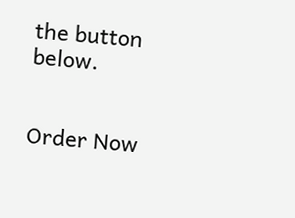the button below.


Order Now